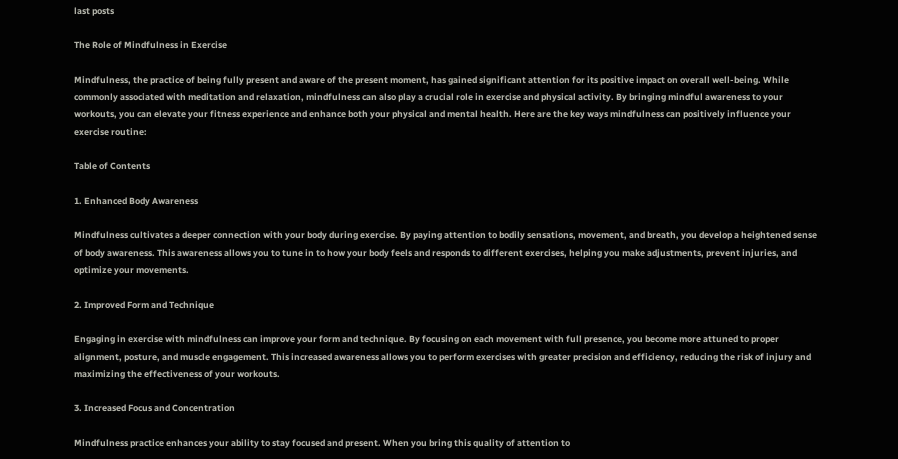last posts

The Role of Mindfulness in Exercise

Mindfulness, the practice of being fully present and aware of the present moment, has gained significant attention for its positive impact on overall well-being. While commonly associated with meditation and relaxation, mindfulness can also play a crucial role in exercise and physical activity. By bringing mindful awareness to your workouts, you can elevate your fitness experience and enhance both your physical and mental health. Here are the key ways mindfulness can positively influence your exercise routine:

Table of Contents

1. Enhanced Body Awareness

Mindfulness cultivates a deeper connection with your body during exercise. By paying attention to bodily sensations, movement, and breath, you develop a heightened sense of body awareness. This awareness allows you to tune in to how your body feels and responds to different exercises, helping you make adjustments, prevent injuries, and optimize your movements.

2. Improved Form and Technique

Engaging in exercise with mindfulness can improve your form and technique. By focusing on each movement with full presence, you become more attuned to proper alignment, posture, and muscle engagement. This increased awareness allows you to perform exercises with greater precision and efficiency, reducing the risk of injury and maximizing the effectiveness of your workouts.

3. Increased Focus and Concentration

Mindfulness practice enhances your ability to stay focused and present. When you bring this quality of attention to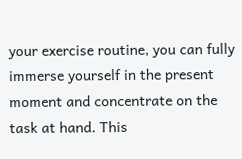your exercise routine, you can fully immerse yourself in the present moment and concentrate on the task at hand. This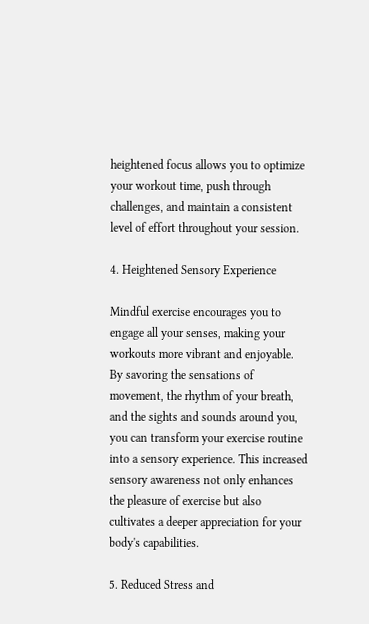heightened focus allows you to optimize your workout time, push through challenges, and maintain a consistent level of effort throughout your session.

4. Heightened Sensory Experience

Mindful exercise encourages you to engage all your senses, making your workouts more vibrant and enjoyable. By savoring the sensations of movement, the rhythm of your breath, and the sights and sounds around you, you can transform your exercise routine into a sensory experience. This increased sensory awareness not only enhances the pleasure of exercise but also cultivates a deeper appreciation for your body's capabilities.

5. Reduced Stress and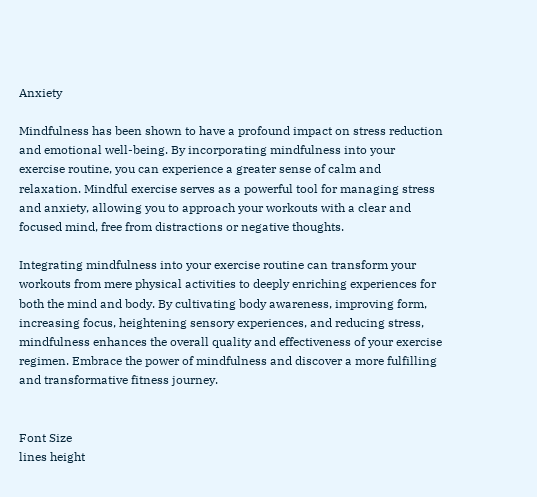Anxiety

Mindfulness has been shown to have a profound impact on stress reduction and emotional well-being. By incorporating mindfulness into your exercise routine, you can experience a greater sense of calm and relaxation. Mindful exercise serves as a powerful tool for managing stress and anxiety, allowing you to approach your workouts with a clear and focused mind, free from distractions or negative thoughts.

Integrating mindfulness into your exercise routine can transform your workouts from mere physical activities to deeply enriching experiences for both the mind and body. By cultivating body awareness, improving form, increasing focus, heightening sensory experiences, and reducing stress, mindfulness enhances the overall quality and effectiveness of your exercise regimen. Embrace the power of mindfulness and discover a more fulfilling and transformative fitness journey.


Font Size
lines height